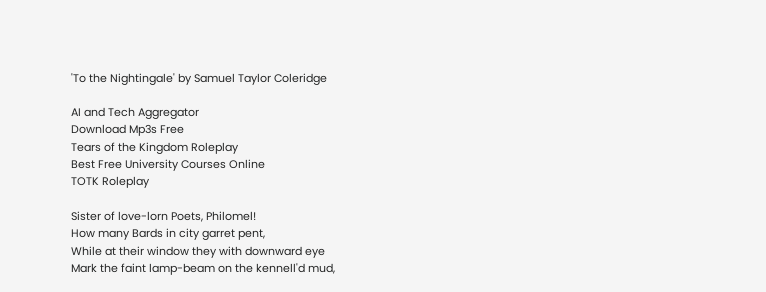'To the Nightingale' by Samuel Taylor Coleridge

AI and Tech Aggregator
Download Mp3s Free
Tears of the Kingdom Roleplay
Best Free University Courses Online
TOTK Roleplay

Sister of love-lorn Poets, Philomel!
How many Bards in city garret pent,
While at their window they with downward eye
Mark the faint lamp-beam on the kennell'd mud,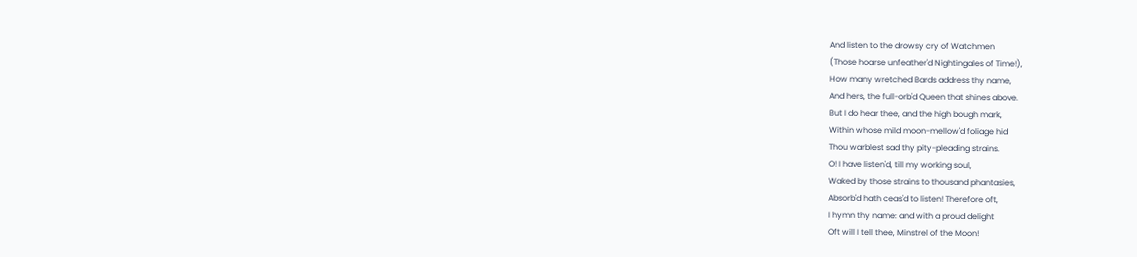And listen to the drowsy cry of Watchmen
(Those hoarse unfeather'd Nightingales of Time!),
How many wretched Bards address thy name,
And hers, the full-orb'd Queen that shines above.
But I do hear thee, and the high bough mark,
Within whose mild moon-mellow'd foliage hid
Thou warblest sad thy pity-pleading strains.
O! I have listen'd, till my working soul,
Waked by those strains to thousand phantasies,
Absorb'd hath ceas'd to listen! Therefore oft,
I hymn thy name: and with a proud delight
Oft will I tell thee, Minstrel of the Moon!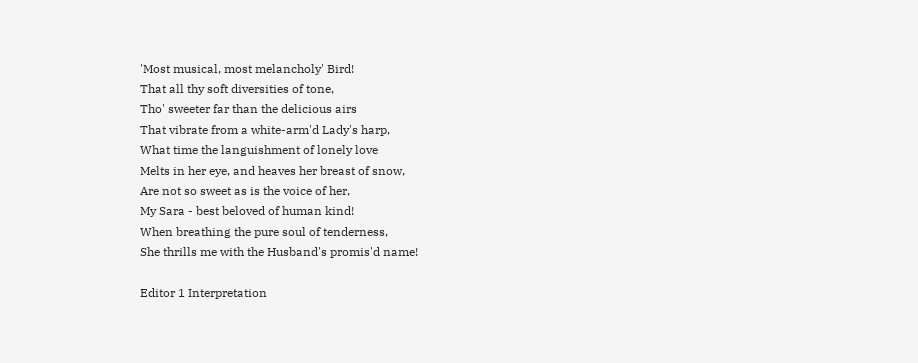'Most musical, most melancholy' Bird!
That all thy soft diversities of tone,
Tho' sweeter far than the delicious airs
That vibrate from a white-arm'd Lady's harp,
What time the languishment of lonely love
Melts in her eye, and heaves her breast of snow,
Are not so sweet as is the voice of her,
My Sara - best beloved of human kind!
When breathing the pure soul of tenderness,
She thrills me with the Husband's promis'd name!

Editor 1 Interpretation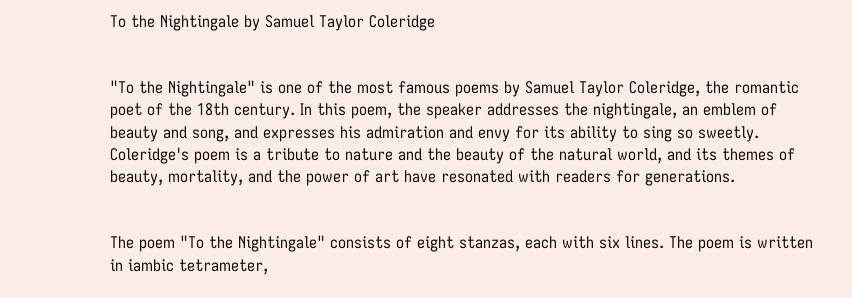To the Nightingale by Samuel Taylor Coleridge


"To the Nightingale" is one of the most famous poems by Samuel Taylor Coleridge, the romantic poet of the 18th century. In this poem, the speaker addresses the nightingale, an emblem of beauty and song, and expresses his admiration and envy for its ability to sing so sweetly. Coleridge's poem is a tribute to nature and the beauty of the natural world, and its themes of beauty, mortality, and the power of art have resonated with readers for generations.


The poem "To the Nightingale" consists of eight stanzas, each with six lines. The poem is written in iambic tetrameter,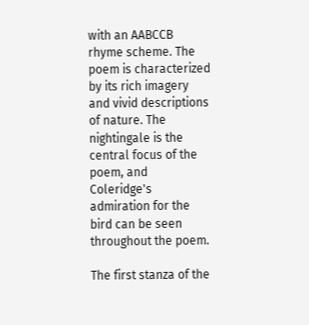with an AABCCB rhyme scheme. The poem is characterized by its rich imagery and vivid descriptions of nature. The nightingale is the central focus of the poem, and Coleridge's admiration for the bird can be seen throughout the poem.

The first stanza of the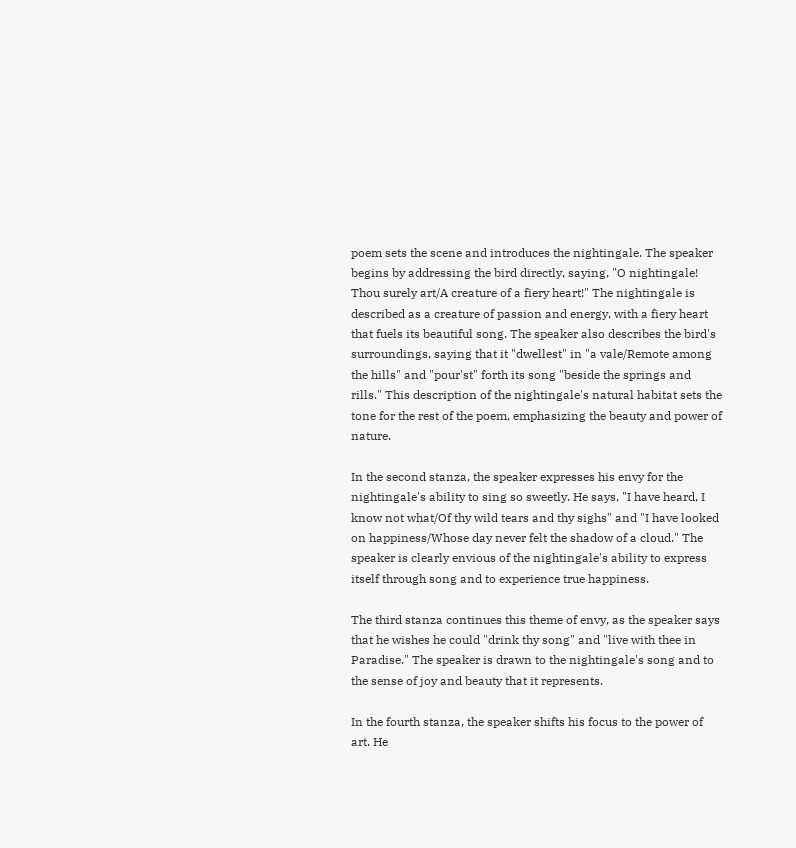poem sets the scene and introduces the nightingale. The speaker begins by addressing the bird directly, saying, "O nightingale! Thou surely art/A creature of a fiery heart!" The nightingale is described as a creature of passion and energy, with a fiery heart that fuels its beautiful song. The speaker also describes the bird's surroundings, saying that it "dwellest" in "a vale/Remote among the hills" and "pour'st" forth its song "beside the springs and rills." This description of the nightingale's natural habitat sets the tone for the rest of the poem, emphasizing the beauty and power of nature.

In the second stanza, the speaker expresses his envy for the nightingale's ability to sing so sweetly. He says, "I have heard, I know not what/Of thy wild tears and thy sighs" and "I have looked on happiness/Whose day never felt the shadow of a cloud." The speaker is clearly envious of the nightingale's ability to express itself through song and to experience true happiness.

The third stanza continues this theme of envy, as the speaker says that he wishes he could "drink thy song" and "live with thee in Paradise." The speaker is drawn to the nightingale's song and to the sense of joy and beauty that it represents.

In the fourth stanza, the speaker shifts his focus to the power of art. He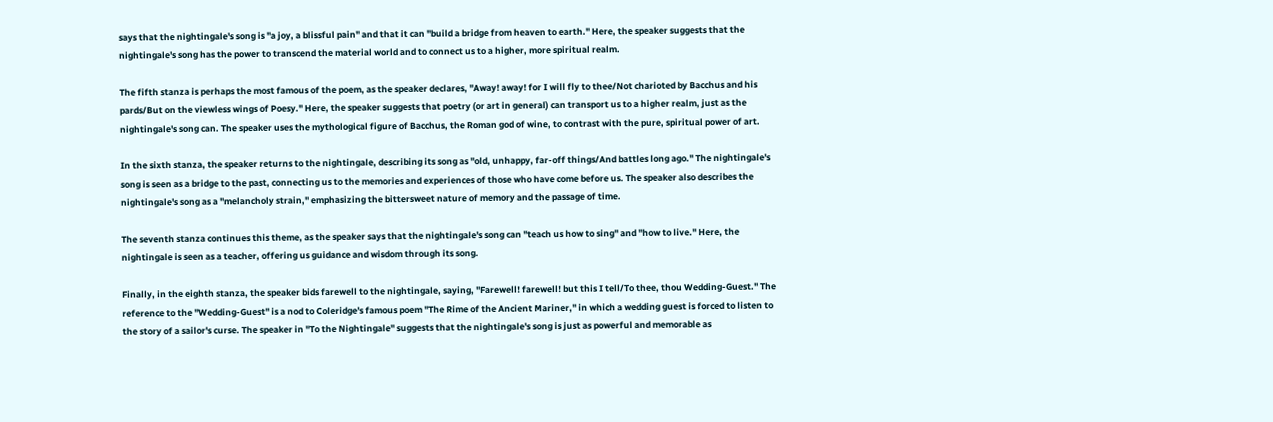says that the nightingale's song is "a joy, a blissful pain" and that it can "build a bridge from heaven to earth." Here, the speaker suggests that the nightingale's song has the power to transcend the material world and to connect us to a higher, more spiritual realm.

The fifth stanza is perhaps the most famous of the poem, as the speaker declares, "Away! away! for I will fly to thee/Not charioted by Bacchus and his pards/But on the viewless wings of Poesy." Here, the speaker suggests that poetry (or art in general) can transport us to a higher realm, just as the nightingale's song can. The speaker uses the mythological figure of Bacchus, the Roman god of wine, to contrast with the pure, spiritual power of art.

In the sixth stanza, the speaker returns to the nightingale, describing its song as "old, unhappy, far-off things/And battles long ago." The nightingale's song is seen as a bridge to the past, connecting us to the memories and experiences of those who have come before us. The speaker also describes the nightingale's song as a "melancholy strain," emphasizing the bittersweet nature of memory and the passage of time.

The seventh stanza continues this theme, as the speaker says that the nightingale's song can "teach us how to sing" and "how to live." Here, the nightingale is seen as a teacher, offering us guidance and wisdom through its song.

Finally, in the eighth stanza, the speaker bids farewell to the nightingale, saying, "Farewell! farewell! but this I tell/To thee, thou Wedding-Guest." The reference to the "Wedding-Guest" is a nod to Coleridge's famous poem "The Rime of the Ancient Mariner," in which a wedding guest is forced to listen to the story of a sailor's curse. The speaker in "To the Nightingale" suggests that the nightingale's song is just as powerful and memorable as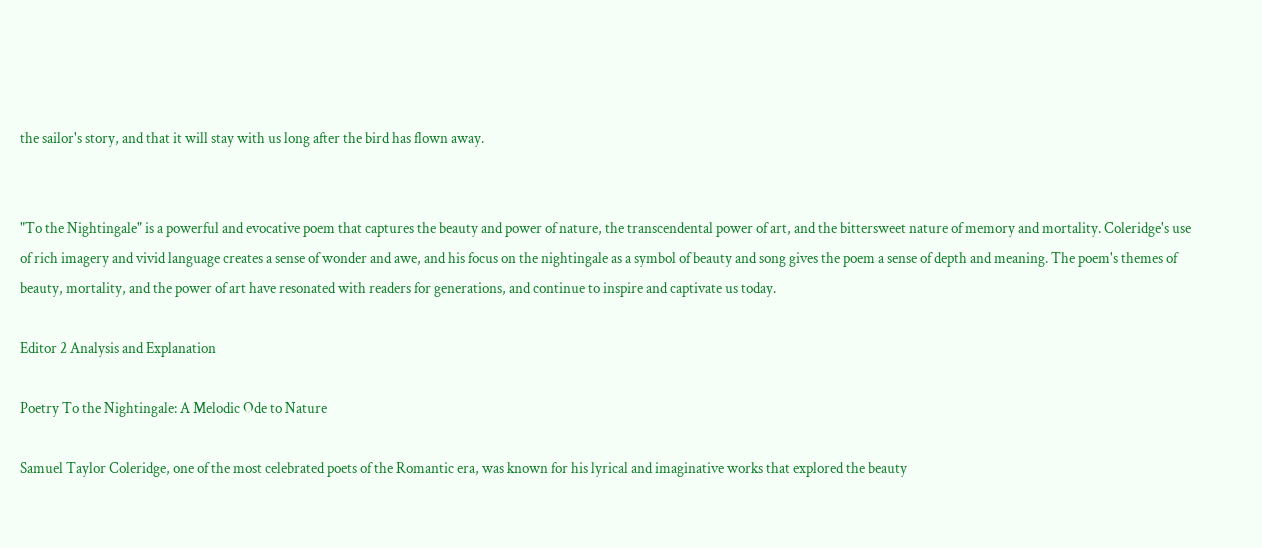the sailor's story, and that it will stay with us long after the bird has flown away.


"To the Nightingale" is a powerful and evocative poem that captures the beauty and power of nature, the transcendental power of art, and the bittersweet nature of memory and mortality. Coleridge's use of rich imagery and vivid language creates a sense of wonder and awe, and his focus on the nightingale as a symbol of beauty and song gives the poem a sense of depth and meaning. The poem's themes of beauty, mortality, and the power of art have resonated with readers for generations, and continue to inspire and captivate us today.

Editor 2 Analysis and Explanation

Poetry To the Nightingale: A Melodic Ode to Nature

Samuel Taylor Coleridge, one of the most celebrated poets of the Romantic era, was known for his lyrical and imaginative works that explored the beauty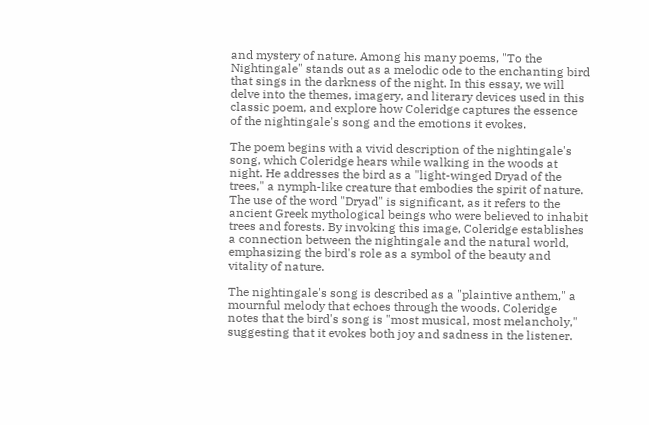and mystery of nature. Among his many poems, "To the Nightingale" stands out as a melodic ode to the enchanting bird that sings in the darkness of the night. In this essay, we will delve into the themes, imagery, and literary devices used in this classic poem, and explore how Coleridge captures the essence of the nightingale's song and the emotions it evokes.

The poem begins with a vivid description of the nightingale's song, which Coleridge hears while walking in the woods at night. He addresses the bird as a "light-winged Dryad of the trees," a nymph-like creature that embodies the spirit of nature. The use of the word "Dryad" is significant, as it refers to the ancient Greek mythological beings who were believed to inhabit trees and forests. By invoking this image, Coleridge establishes a connection between the nightingale and the natural world, emphasizing the bird's role as a symbol of the beauty and vitality of nature.

The nightingale's song is described as a "plaintive anthem," a mournful melody that echoes through the woods. Coleridge notes that the bird's song is "most musical, most melancholy," suggesting that it evokes both joy and sadness in the listener.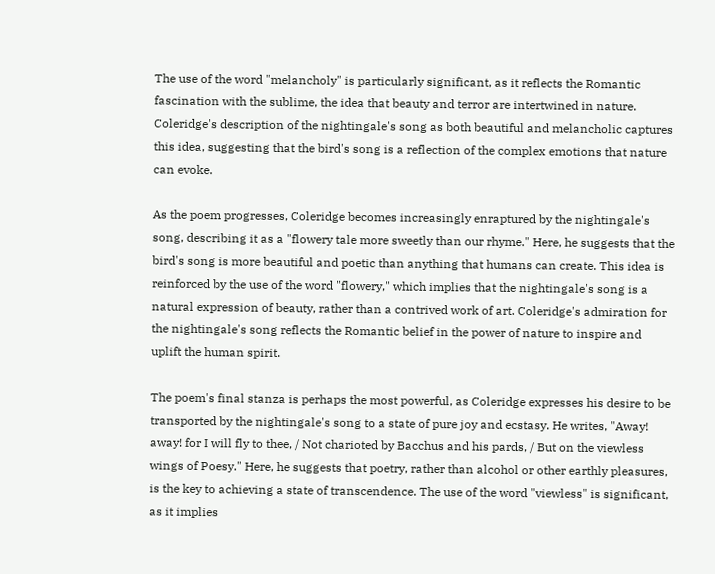The use of the word "melancholy" is particularly significant, as it reflects the Romantic fascination with the sublime, the idea that beauty and terror are intertwined in nature. Coleridge's description of the nightingale's song as both beautiful and melancholic captures this idea, suggesting that the bird's song is a reflection of the complex emotions that nature can evoke.

As the poem progresses, Coleridge becomes increasingly enraptured by the nightingale's song, describing it as a "flowery tale more sweetly than our rhyme." Here, he suggests that the bird's song is more beautiful and poetic than anything that humans can create. This idea is reinforced by the use of the word "flowery," which implies that the nightingale's song is a natural expression of beauty, rather than a contrived work of art. Coleridge's admiration for the nightingale's song reflects the Romantic belief in the power of nature to inspire and uplift the human spirit.

The poem's final stanza is perhaps the most powerful, as Coleridge expresses his desire to be transported by the nightingale's song to a state of pure joy and ecstasy. He writes, "Away! away! for I will fly to thee, / Not charioted by Bacchus and his pards, / But on the viewless wings of Poesy." Here, he suggests that poetry, rather than alcohol or other earthly pleasures, is the key to achieving a state of transcendence. The use of the word "viewless" is significant, as it implies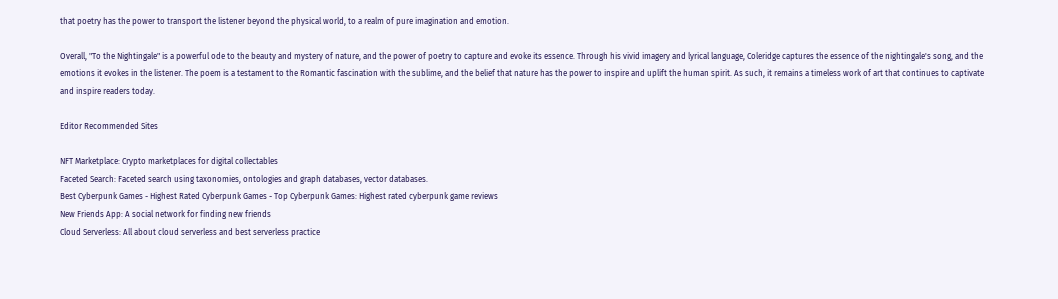that poetry has the power to transport the listener beyond the physical world, to a realm of pure imagination and emotion.

Overall, "To the Nightingale" is a powerful ode to the beauty and mystery of nature, and the power of poetry to capture and evoke its essence. Through his vivid imagery and lyrical language, Coleridge captures the essence of the nightingale's song, and the emotions it evokes in the listener. The poem is a testament to the Romantic fascination with the sublime, and the belief that nature has the power to inspire and uplift the human spirit. As such, it remains a timeless work of art that continues to captivate and inspire readers today.

Editor Recommended Sites

NFT Marketplace: Crypto marketplaces for digital collectables
Faceted Search: Faceted search using taxonomies, ontologies and graph databases, vector databases.
Best Cyberpunk Games - Highest Rated Cyberpunk Games - Top Cyberpunk Games: Highest rated cyberpunk game reviews
New Friends App: A social network for finding new friends
Cloud Serverless: All about cloud serverless and best serverless practice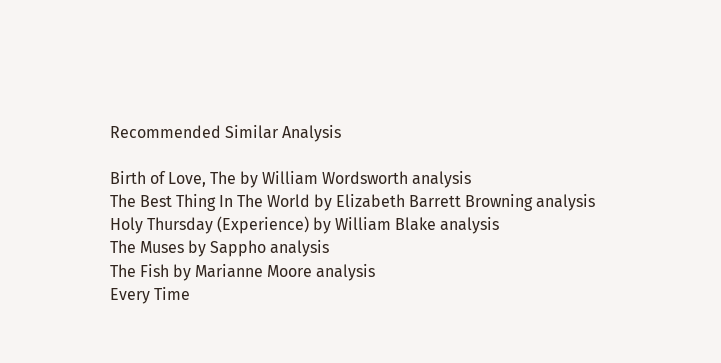Recommended Similar Analysis

Birth of Love, The by William Wordsworth analysis
The Best Thing In The World by Elizabeth Barrett Browning analysis
Holy Thursday (Experience) by William Blake analysis
The Muses by Sappho analysis
The Fish by Marianne Moore analysis
Every Time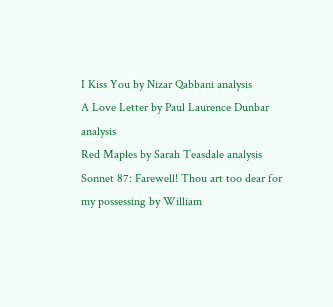I Kiss You by Nizar Qabbani analysis
A Love Letter by Paul Laurence Dunbar analysis
Red Maples by Sarah Teasdale analysis
Sonnet 87: Farewell! Thou art too dear for my possessing by William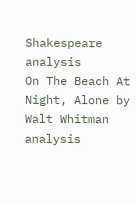Shakespeare analysis
On The Beach At Night, Alone by Walt Whitman analysis